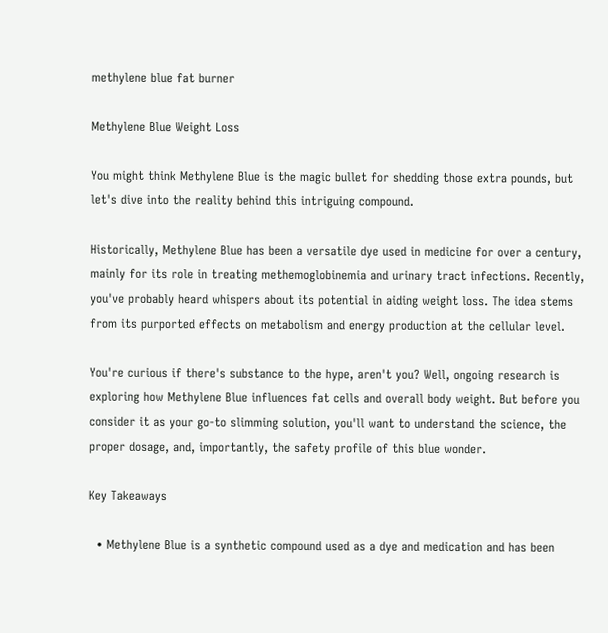methylene blue fat burner

Methylene Blue Weight Loss

You might think Methylene Blue is the magic bullet for shedding those extra pounds, but let's dive into the reality behind this intriguing compound.

Historically, Methylene Blue has been a versatile dye used in medicine for over a century, mainly for its role in treating methemoglobinemia and urinary tract infections. Recently, you've probably heard whispers about its potential in aiding weight loss. The idea stems from its purported effects on metabolism and energy production at the cellular level.

You're curious if there's substance to the hype, aren't you? Well, ongoing research is exploring how Methylene Blue influences fat cells and overall body weight. But before you consider it as your go-to slimming solution, you'll want to understand the science, the proper dosage, and, importantly, the safety profile of this blue wonder.

Key Takeaways

  • Methylene Blue is a synthetic compound used as a dye and medication and has been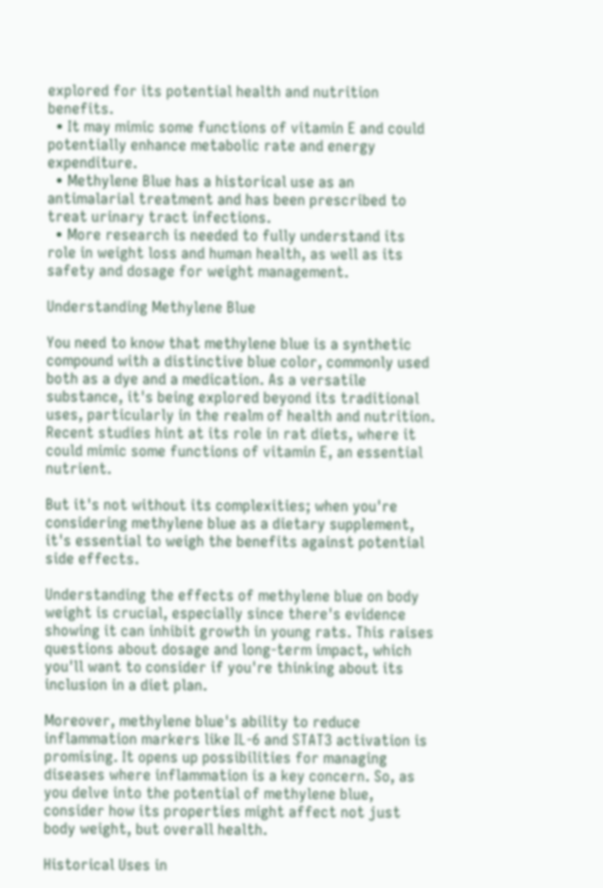explored for its potential health and nutrition benefits.
  • It may mimic some functions of vitamin E and could potentially enhance metabolic rate and energy expenditure.
  • Methylene Blue has a historical use as an antimalarial treatment and has been prescribed to treat urinary tract infections.
  • More research is needed to fully understand its role in weight loss and human health, as well as its safety and dosage for weight management.

Understanding Methylene Blue

You need to know that methylene blue is a synthetic compound with a distinctive blue color, commonly used both as a dye and a medication. As a versatile substance, it's being explored beyond its traditional uses, particularly in the realm of health and nutrition. Recent studies hint at its role in rat diets, where it could mimic some functions of vitamin E, an essential nutrient.

But it's not without its complexities; when you're considering methylene blue as a dietary supplement, it's essential to weigh the benefits against potential side effects.

Understanding the effects of methylene blue on body weight is crucial, especially since there's evidence showing it can inhibit growth in young rats. This raises questions about dosage and long-term impact, which you'll want to consider if you're thinking about its inclusion in a diet plan.

Moreover, methylene blue's ability to reduce inflammation markers like IL-6 and STAT3 activation is promising. It opens up possibilities for managing diseases where inflammation is a key concern. So, as you delve into the potential of methylene blue, consider how its properties might affect not just body weight, but overall health.

Historical Uses in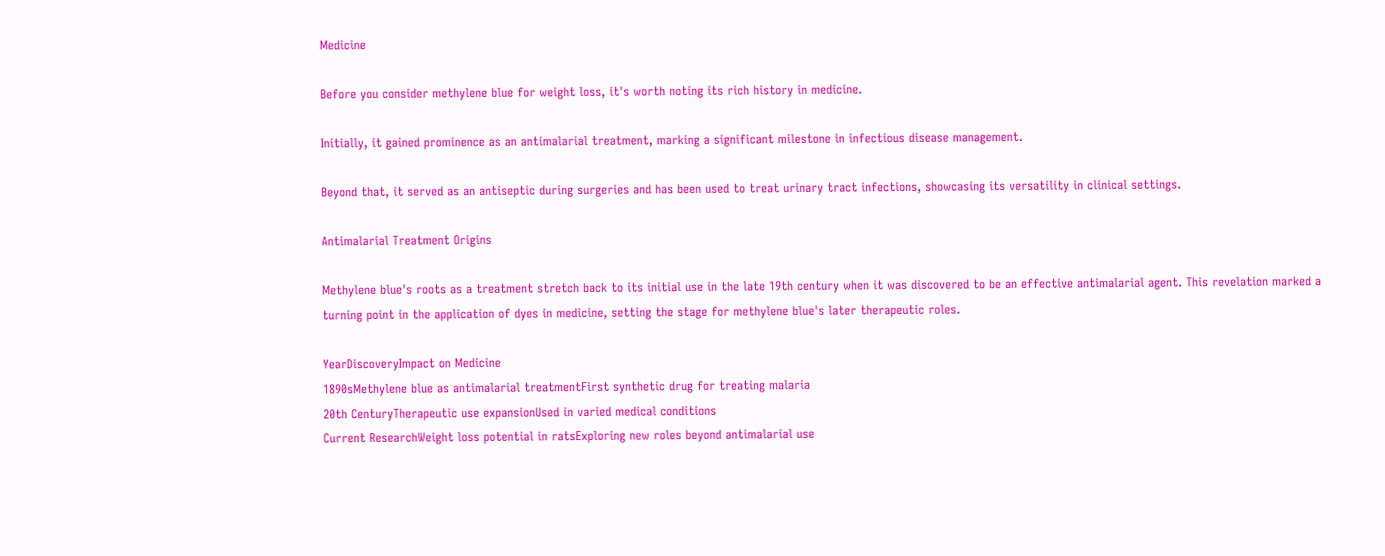Medicine

Before you consider methylene blue for weight loss, it's worth noting its rich history in medicine.

Initially, it gained prominence as an antimalarial treatment, marking a significant milestone in infectious disease management.

Beyond that, it served as an antiseptic during surgeries and has been used to treat urinary tract infections, showcasing its versatility in clinical settings.

Antimalarial Treatment Origins

Methylene blue's roots as a treatment stretch back to its initial use in the late 19th century when it was discovered to be an effective antimalarial agent. This revelation marked a turning point in the application of dyes in medicine, setting the stage for methylene blue's later therapeutic roles.

YearDiscoveryImpact on Medicine
1890sMethylene blue as antimalarial treatmentFirst synthetic drug for treating malaria
20th CenturyTherapeutic use expansionUsed in varied medical conditions
Current ResearchWeight loss potential in ratsExploring new roles beyond antimalarial use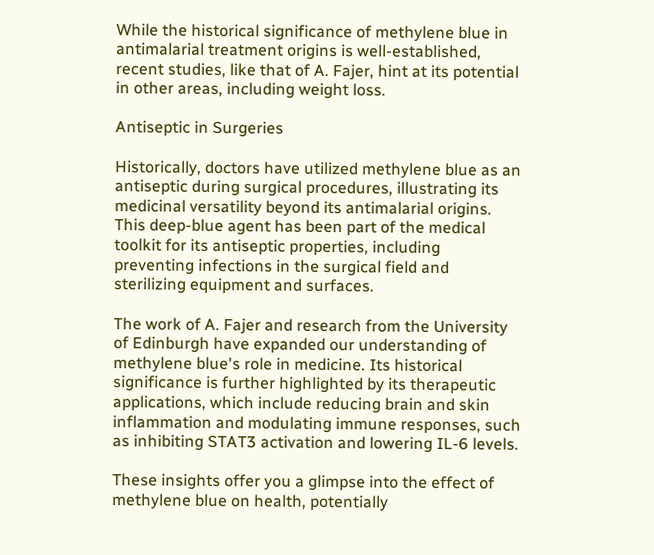While the historical significance of methylene blue in antimalarial treatment origins is well-established, recent studies, like that of A. Fajer, hint at its potential in other areas, including weight loss.

Antiseptic in Surgeries

Historically, doctors have utilized methylene blue as an antiseptic during surgical procedures, illustrating its medicinal versatility beyond its antimalarial origins. This deep-blue agent has been part of the medical toolkit for its antiseptic properties, including preventing infections in the surgical field and sterilizing equipment and surfaces.

The work of A. Fajer and research from the University of Edinburgh have expanded our understanding of methylene blue's role in medicine. Its historical significance is further highlighted by its therapeutic applications, which include reducing brain and skin inflammation and modulating immune responses, such as inhibiting STAT3 activation and lowering IL-6 levels.

These insights offer you a glimpse into the effect of methylene blue on health, potentially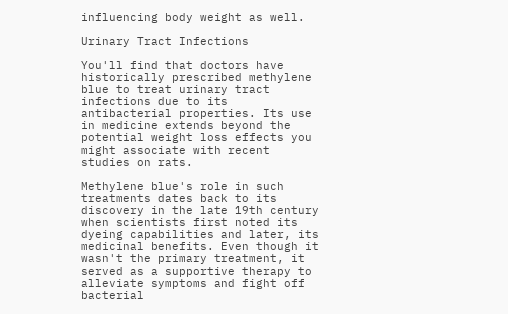influencing body weight as well.

Urinary Tract Infections

You'll find that doctors have historically prescribed methylene blue to treat urinary tract infections due to its antibacterial properties. Its use in medicine extends beyond the potential weight loss effects you might associate with recent studies on rats.

Methylene blue's role in such treatments dates back to its discovery in the late 19th century when scientists first noted its dyeing capabilities and later, its medicinal benefits. Even though it wasn't the primary treatment, it served as a supportive therapy to alleviate symptoms and fight off bacterial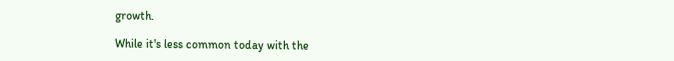growth.

While it's less common today with the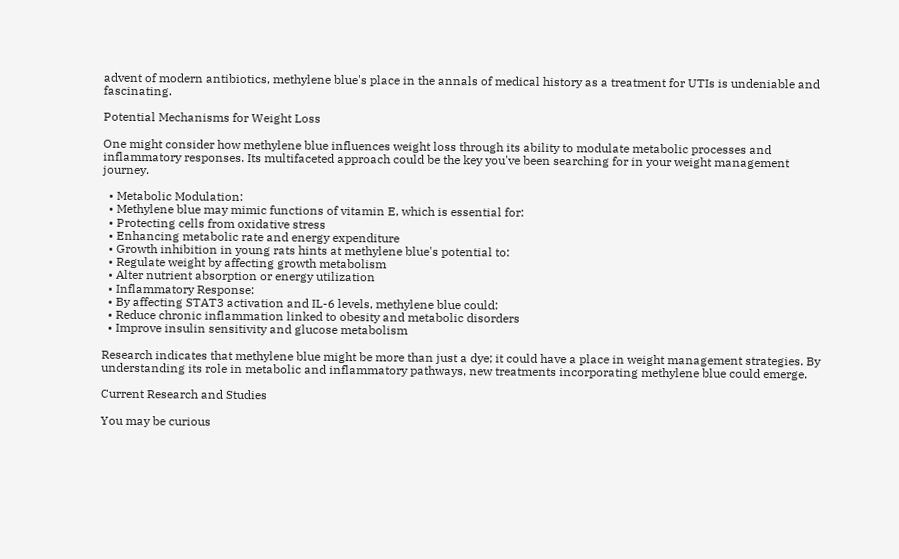advent of modern antibiotics, methylene blue's place in the annals of medical history as a treatment for UTIs is undeniable and fascinating.

Potential Mechanisms for Weight Loss

One might consider how methylene blue influences weight loss through its ability to modulate metabolic processes and inflammatory responses. Its multifaceted approach could be the key you've been searching for in your weight management journey.

  • Metabolic Modulation:
  • Methylene blue may mimic functions of vitamin E, which is essential for:
  • Protecting cells from oxidative stress
  • Enhancing metabolic rate and energy expenditure
  • Growth inhibition in young rats hints at methylene blue's potential to:
  • Regulate weight by affecting growth metabolism
  • Alter nutrient absorption or energy utilization
  • Inflammatory Response:
  • By affecting STAT3 activation and IL-6 levels, methylene blue could:
  • Reduce chronic inflammation linked to obesity and metabolic disorders
  • Improve insulin sensitivity and glucose metabolism

Research indicates that methylene blue might be more than just a dye; it could have a place in weight management strategies. By understanding its role in metabolic and inflammatory pathways, new treatments incorporating methylene blue could emerge.

Current Research and Studies

You may be curious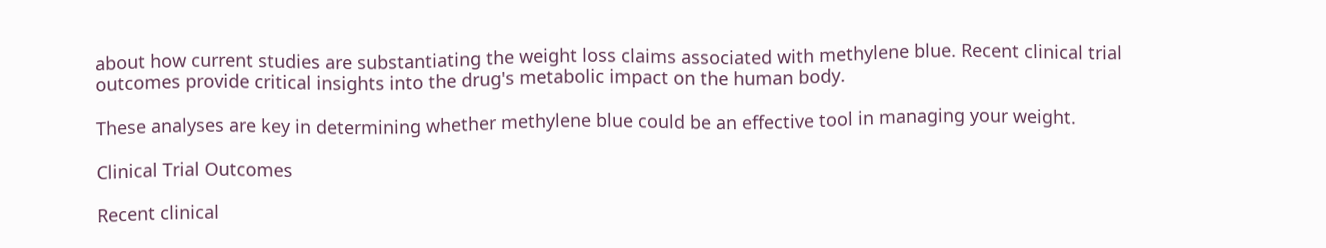about how current studies are substantiating the weight loss claims associated with methylene blue. Recent clinical trial outcomes provide critical insights into the drug's metabolic impact on the human body.

These analyses are key in determining whether methylene blue could be an effective tool in managing your weight.

Clinical Trial Outcomes

Recent clinical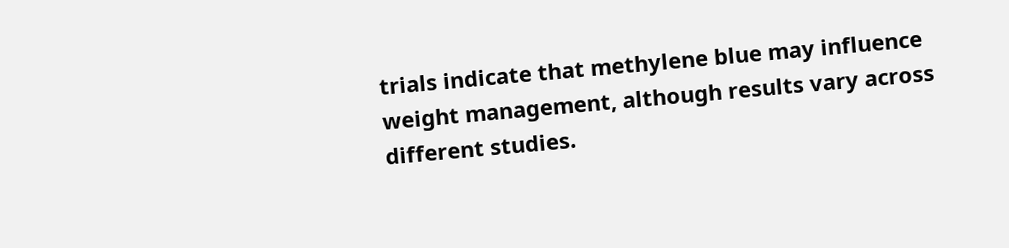trials indicate that methylene blue may influence weight management, although results vary across different studies.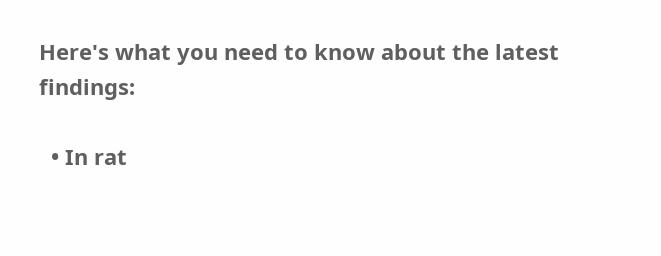Here's what you need to know about the latest findings:

  • In rat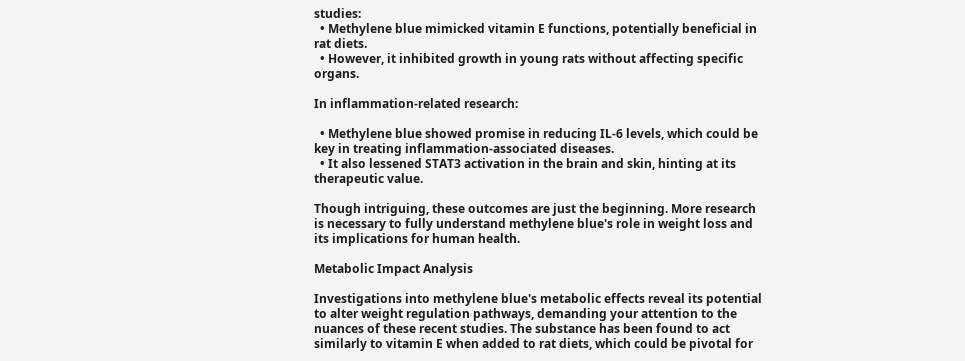studies:
  • Methylene blue mimicked vitamin E functions, potentially beneficial in rat diets.
  • However, it inhibited growth in young rats without affecting specific organs.

In inflammation-related research:

  • Methylene blue showed promise in reducing IL-6 levels, which could be key in treating inflammation-associated diseases.
  • It also lessened STAT3 activation in the brain and skin, hinting at its therapeutic value.

Though intriguing, these outcomes are just the beginning. More research is necessary to fully understand methylene blue's role in weight loss and its implications for human health.

Metabolic Impact Analysis

Investigations into methylene blue's metabolic effects reveal its potential to alter weight regulation pathways, demanding your attention to the nuances of these recent studies. The substance has been found to act similarly to vitamin E when added to rat diets, which could be pivotal for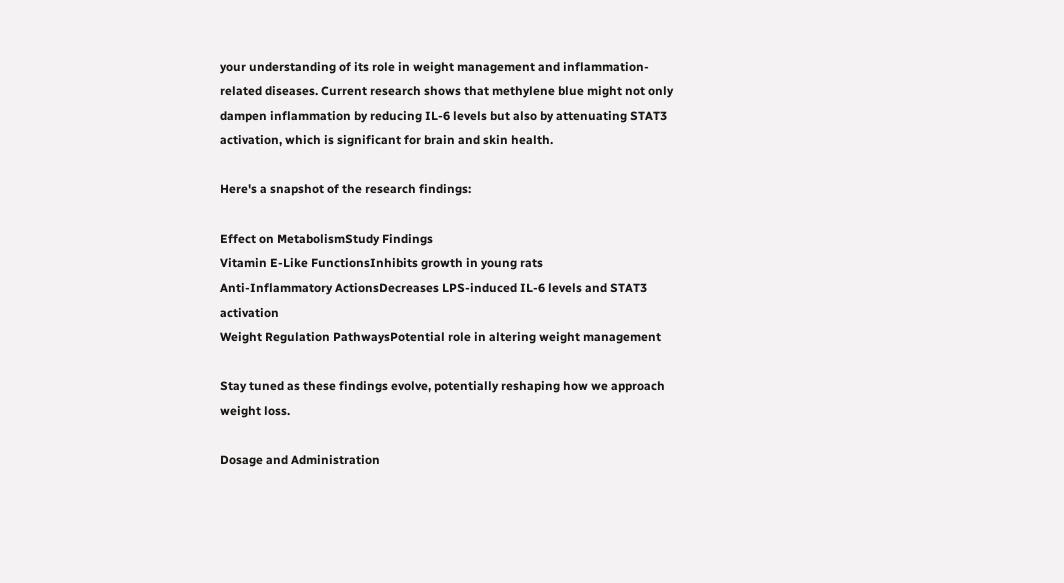your understanding of its role in weight management and inflammation-related diseases. Current research shows that methylene blue might not only dampen inflammation by reducing IL-6 levels but also by attenuating STAT3 activation, which is significant for brain and skin health.

Here's a snapshot of the research findings:

Effect on MetabolismStudy Findings
Vitamin E-Like FunctionsInhibits growth in young rats
Anti-Inflammatory ActionsDecreases LPS-induced IL-6 levels and STAT3 activation
Weight Regulation PathwaysPotential role in altering weight management

Stay tuned as these findings evolve, potentially reshaping how we approach weight loss.

Dosage and Administration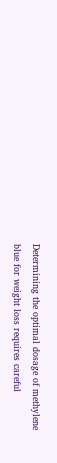Determining the optimal dosage of methylene blue for weight loss requires careful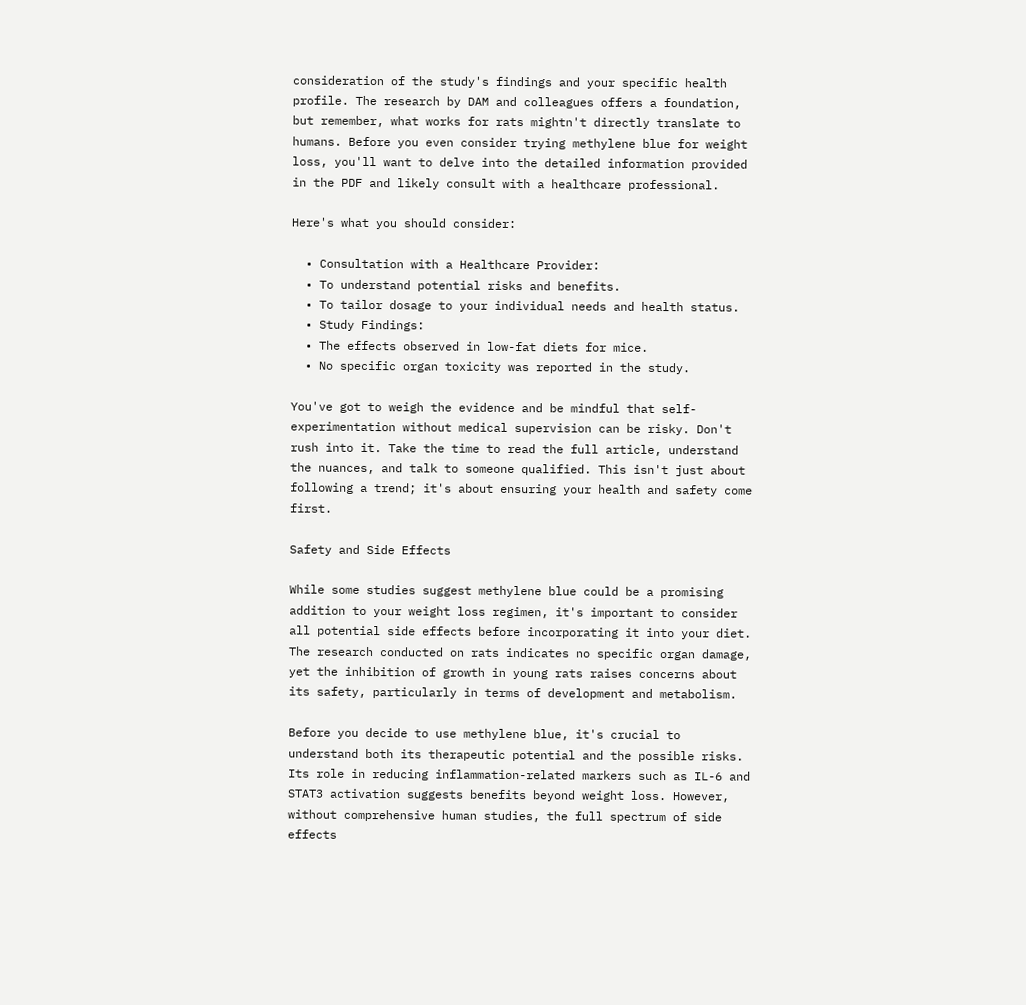consideration of the study's findings and your specific health profile. The research by DAM and colleagues offers a foundation, but remember, what works for rats mightn't directly translate to humans. Before you even consider trying methylene blue for weight loss, you'll want to delve into the detailed information provided in the PDF and likely consult with a healthcare professional.

Here's what you should consider:

  • Consultation with a Healthcare Provider:
  • To understand potential risks and benefits.
  • To tailor dosage to your individual needs and health status.
  • Study Findings:
  • The effects observed in low-fat diets for mice.
  • No specific organ toxicity was reported in the study.

You've got to weigh the evidence and be mindful that self-experimentation without medical supervision can be risky. Don't rush into it. Take the time to read the full article, understand the nuances, and talk to someone qualified. This isn't just about following a trend; it's about ensuring your health and safety come first.

Safety and Side Effects

While some studies suggest methylene blue could be a promising addition to your weight loss regimen, it's important to consider all potential side effects before incorporating it into your diet. The research conducted on rats indicates no specific organ damage, yet the inhibition of growth in young rats raises concerns about its safety, particularly in terms of development and metabolism.

Before you decide to use methylene blue, it's crucial to understand both its therapeutic potential and the possible risks. Its role in reducing inflammation-related markers such as IL-6 and STAT3 activation suggests benefits beyond weight loss. However, without comprehensive human studies, the full spectrum of side effects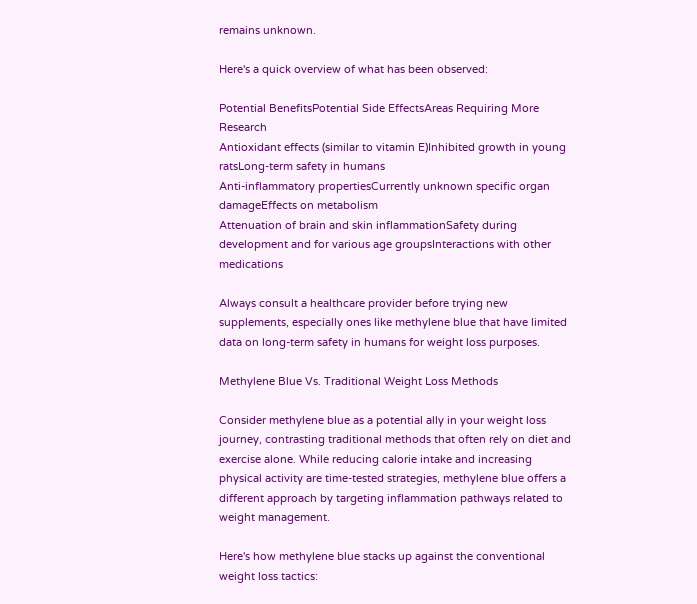remains unknown.

Here's a quick overview of what has been observed:

Potential BenefitsPotential Side EffectsAreas Requiring More Research
Antioxidant effects (similar to vitamin E)Inhibited growth in young ratsLong-term safety in humans
Anti-inflammatory propertiesCurrently unknown specific organ damageEffects on metabolism
Attenuation of brain and skin inflammationSafety during development and for various age groupsInteractions with other medications

Always consult a healthcare provider before trying new supplements, especially ones like methylene blue that have limited data on long-term safety in humans for weight loss purposes.

Methylene Blue Vs. Traditional Weight Loss Methods

Consider methylene blue as a potential ally in your weight loss journey, contrasting traditional methods that often rely on diet and exercise alone. While reducing calorie intake and increasing physical activity are time-tested strategies, methylene blue offers a different approach by targeting inflammation pathways related to weight management.

Here's how methylene blue stacks up against the conventional weight loss tactics: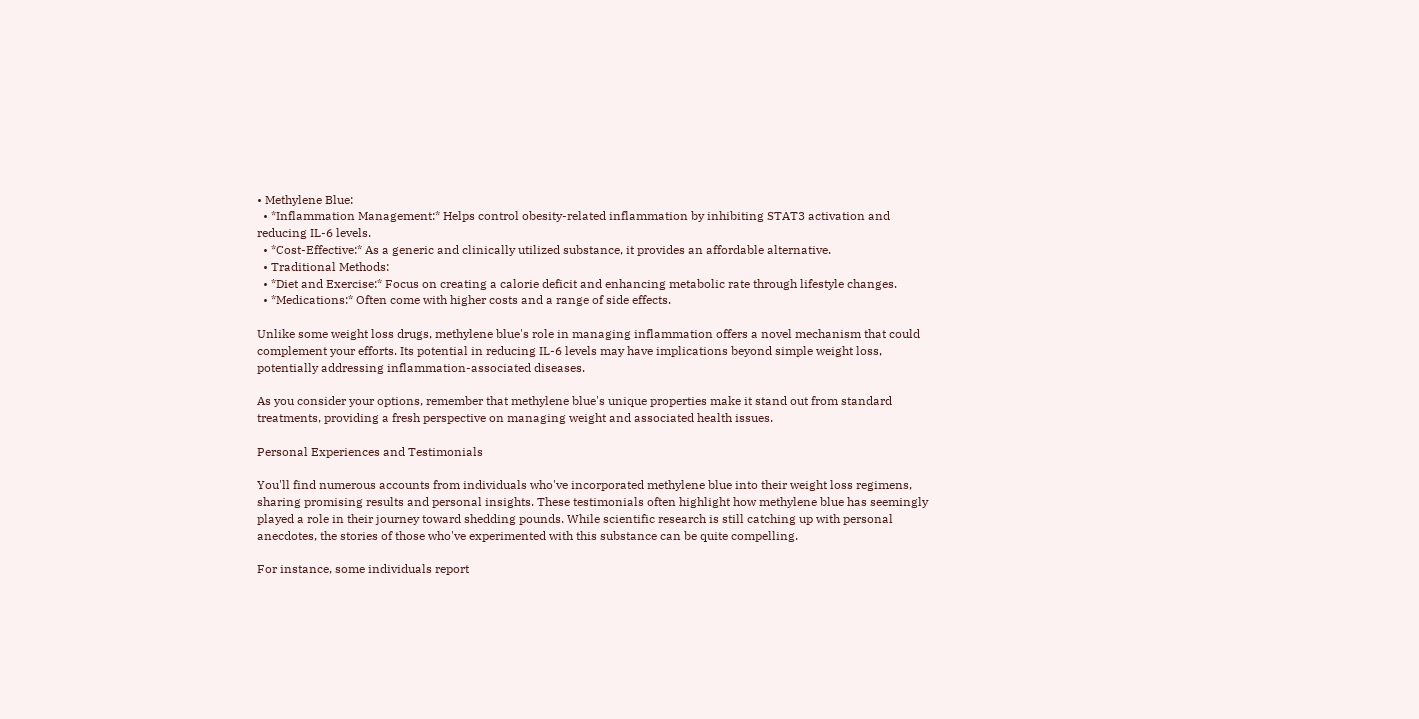• Methylene Blue:
  • *Inflammation Management:* Helps control obesity-related inflammation by inhibiting STAT3 activation and reducing IL-6 levels.
  • *Cost-Effective:* As a generic and clinically utilized substance, it provides an affordable alternative.
  • Traditional Methods:
  • *Diet and Exercise:* Focus on creating a calorie deficit and enhancing metabolic rate through lifestyle changes.
  • *Medications:* Often come with higher costs and a range of side effects.

Unlike some weight loss drugs, methylene blue's role in managing inflammation offers a novel mechanism that could complement your efforts. Its potential in reducing IL-6 levels may have implications beyond simple weight loss, potentially addressing inflammation-associated diseases.

As you consider your options, remember that methylene blue's unique properties make it stand out from standard treatments, providing a fresh perspective on managing weight and associated health issues.

Personal Experiences and Testimonials

You'll find numerous accounts from individuals who've incorporated methylene blue into their weight loss regimens, sharing promising results and personal insights. These testimonials often highlight how methylene blue has seemingly played a role in their journey toward shedding pounds. While scientific research is still catching up with personal anecdotes, the stories of those who've experimented with this substance can be quite compelling.

For instance, some individuals report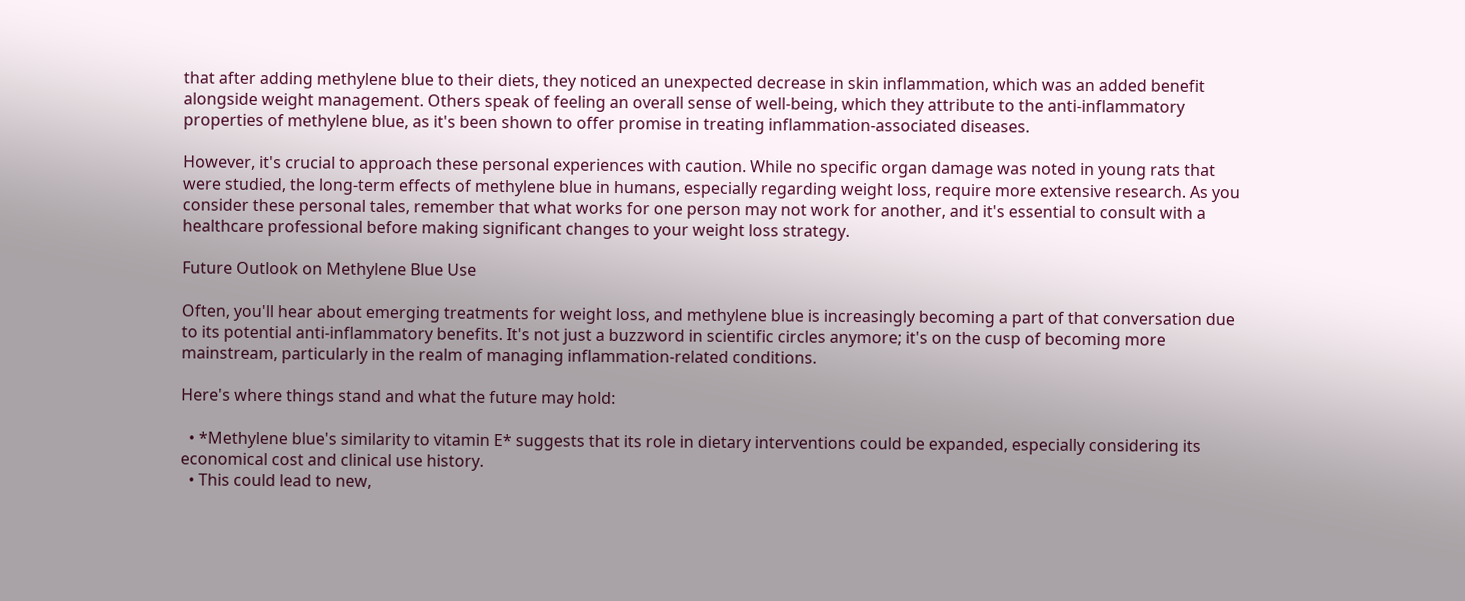that after adding methylene blue to their diets, they noticed an unexpected decrease in skin inflammation, which was an added benefit alongside weight management. Others speak of feeling an overall sense of well-being, which they attribute to the anti-inflammatory properties of methylene blue, as it's been shown to offer promise in treating inflammation-associated diseases.

However, it's crucial to approach these personal experiences with caution. While no specific organ damage was noted in young rats that were studied, the long-term effects of methylene blue in humans, especially regarding weight loss, require more extensive research. As you consider these personal tales, remember that what works for one person may not work for another, and it's essential to consult with a healthcare professional before making significant changes to your weight loss strategy.

Future Outlook on Methylene Blue Use

Often, you'll hear about emerging treatments for weight loss, and methylene blue is increasingly becoming a part of that conversation due to its potential anti-inflammatory benefits. It's not just a buzzword in scientific circles anymore; it's on the cusp of becoming more mainstream, particularly in the realm of managing inflammation-related conditions.

Here's where things stand and what the future may hold:

  • *Methylene blue's similarity to vitamin E* suggests that its role in dietary interventions could be expanded, especially considering its economical cost and clinical use history.
  • This could lead to new,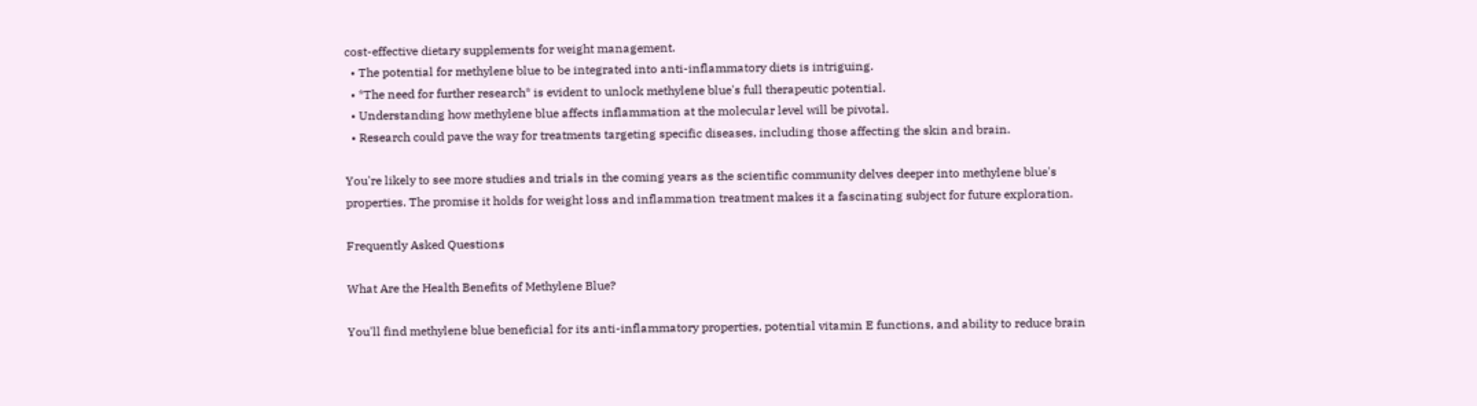cost-effective dietary supplements for weight management.
  • The potential for methylene blue to be integrated into anti-inflammatory diets is intriguing.
  • *The need for further research* is evident to unlock methylene blue's full therapeutic potential.
  • Understanding how methylene blue affects inflammation at the molecular level will be pivotal.
  • Research could pave the way for treatments targeting specific diseases, including those affecting the skin and brain.

You're likely to see more studies and trials in the coming years as the scientific community delves deeper into methylene blue's properties. The promise it holds for weight loss and inflammation treatment makes it a fascinating subject for future exploration.

Frequently Asked Questions

What Are the Health Benefits of Methylene Blue?

You'll find methylene blue beneficial for its anti-inflammatory properties, potential vitamin E functions, and ability to reduce brain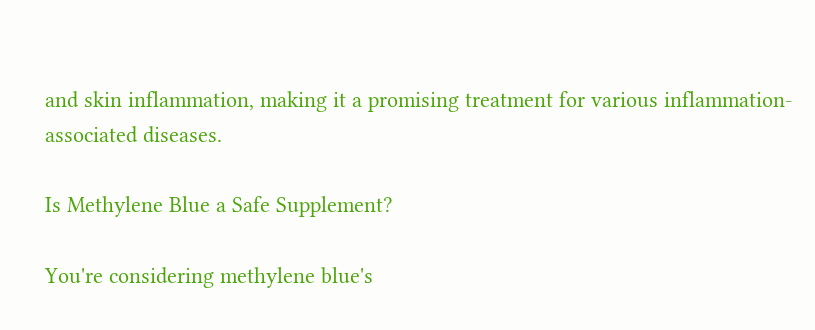and skin inflammation, making it a promising treatment for various inflammation-associated diseases.

Is Methylene Blue a Safe Supplement?

You're considering methylene blue's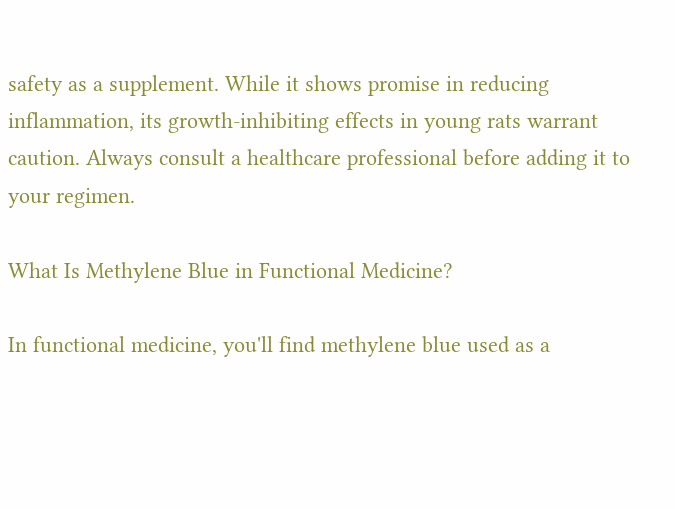safety as a supplement. While it shows promise in reducing inflammation, its growth-inhibiting effects in young rats warrant caution. Always consult a healthcare professional before adding it to your regimen.

What Is Methylene Blue in Functional Medicine?

In functional medicine, you'll find methylene blue used as a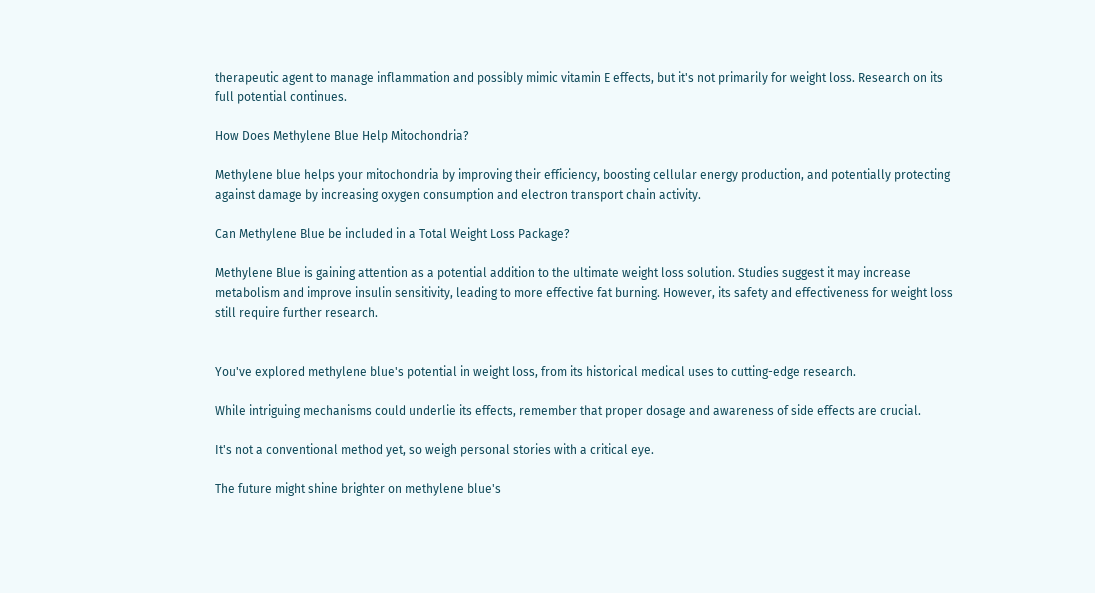therapeutic agent to manage inflammation and possibly mimic vitamin E effects, but it's not primarily for weight loss. Research on its full potential continues.

How Does Methylene Blue Help Mitochondria?

Methylene blue helps your mitochondria by improving their efficiency, boosting cellular energy production, and potentially protecting against damage by increasing oxygen consumption and electron transport chain activity.

Can Methylene Blue be included in a Total Weight Loss Package?

Methylene Blue is gaining attention as a potential addition to the ultimate weight loss solution. Studies suggest it may increase metabolism and improve insulin sensitivity, leading to more effective fat burning. However, its safety and effectiveness for weight loss still require further research.


You've explored methylene blue's potential in weight loss, from its historical medical uses to cutting-edge research.

While intriguing mechanisms could underlie its effects, remember that proper dosage and awareness of side effects are crucial.

It's not a conventional method yet, so weigh personal stories with a critical eye.

The future might shine brighter on methylene blue's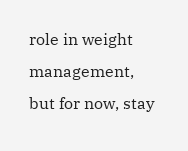role in weight management, but for now, stay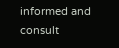informed and consult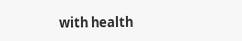with health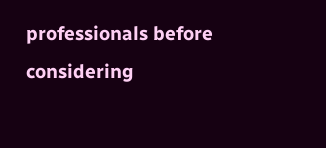professionals before considering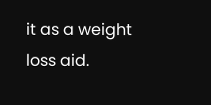it as a weight loss aid.